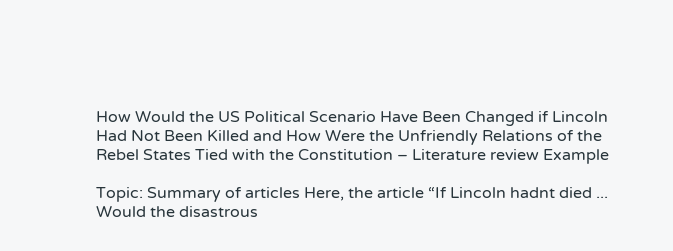How Would the US Political Scenario Have Been Changed if Lincoln Had Not Been Killed and How Were the Unfriendly Relations of the Rebel States Tied with the Constitution – Literature review Example

Topic: Summary of articles Here, the article “If Lincoln hadnt died ... Would the disastrous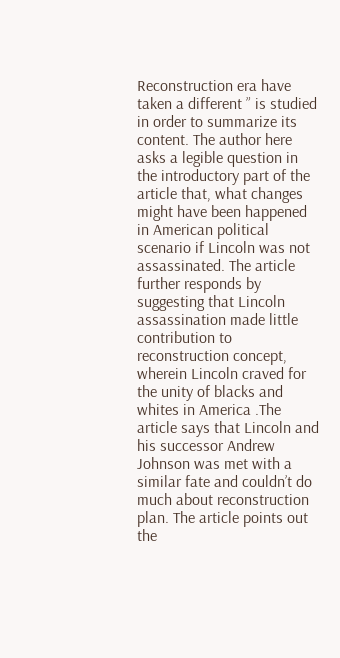Reconstruction era have taken a different ” is studied in order to summarize its content. The author here asks a legible question in the introductory part of the article that, what changes might have been happened in American political scenario if Lincoln was not assassinated. The article further responds by suggesting that Lincoln assassination made little contribution to reconstruction concept, wherein Lincoln craved for the unity of blacks and whites in America .The article says that Lincoln and his successor Andrew Johnson was met with a similar fate and couldn’t do much about reconstruction plan. The article points out the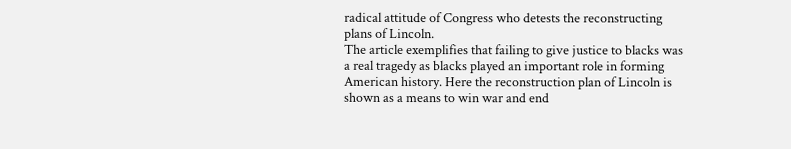radical attitude of Congress who detests the reconstructing plans of Lincoln.
The article exemplifies that failing to give justice to blacks was a real tragedy as blacks played an important role in forming American history. Here the reconstruction plan of Lincoln is shown as a means to win war and end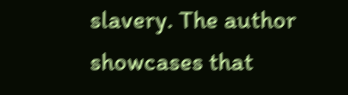slavery. The author showcases that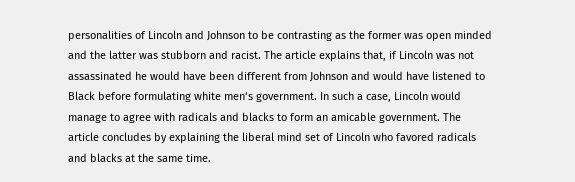personalities of Lincoln and Johnson to be contrasting as the former was open minded and the latter was stubborn and racist. The article explains that, if Lincoln was not assassinated he would have been different from Johnson and would have listened to Black before formulating white men‘s government. In such a case, Lincoln would manage to agree with radicals and blacks to form an amicable government. The article concludes by explaining the liberal mind set of Lincoln who favored radicals and blacks at the same time.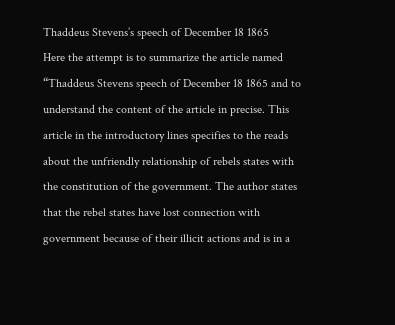Thaddeus Stevens’s speech of December 18 1865
Here the attempt is to summarize the article named “Thaddeus Stevens speech of December 18 1865 and to understand the content of the article in precise. This article in the introductory lines specifies to the reads about the unfriendly relationship of rebels states with the constitution of the government. The author states that the rebel states have lost connection with government because of their illicit actions and is in a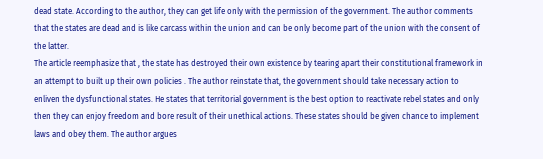dead state. According to the author, they can get life only with the permission of the government. The author comments that the states are dead and is like carcass within the union and can be only become part of the union with the consent of the latter.
The article reemphasize that , the state has destroyed their own existence by tearing apart their constitutional framework in an attempt to built up their own policies . The author reinstate that, the government should take necessary action to enliven the dysfunctional states. He states that territorial government is the best option to reactivate rebel states and only then they can enjoy freedom and bore result of their unethical actions. These states should be given chance to implement laws and obey them. The author argues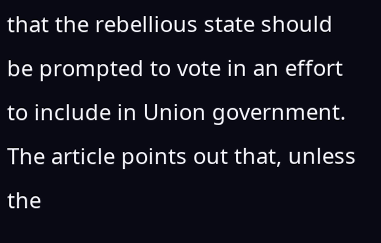that the rebellious state should be prompted to vote in an effort to include in Union government. The article points out that, unless the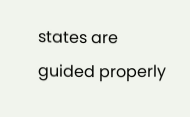states are guided properly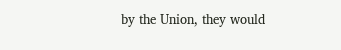by the Union, they would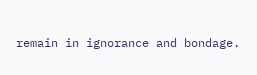remain in ignorance and bondage.